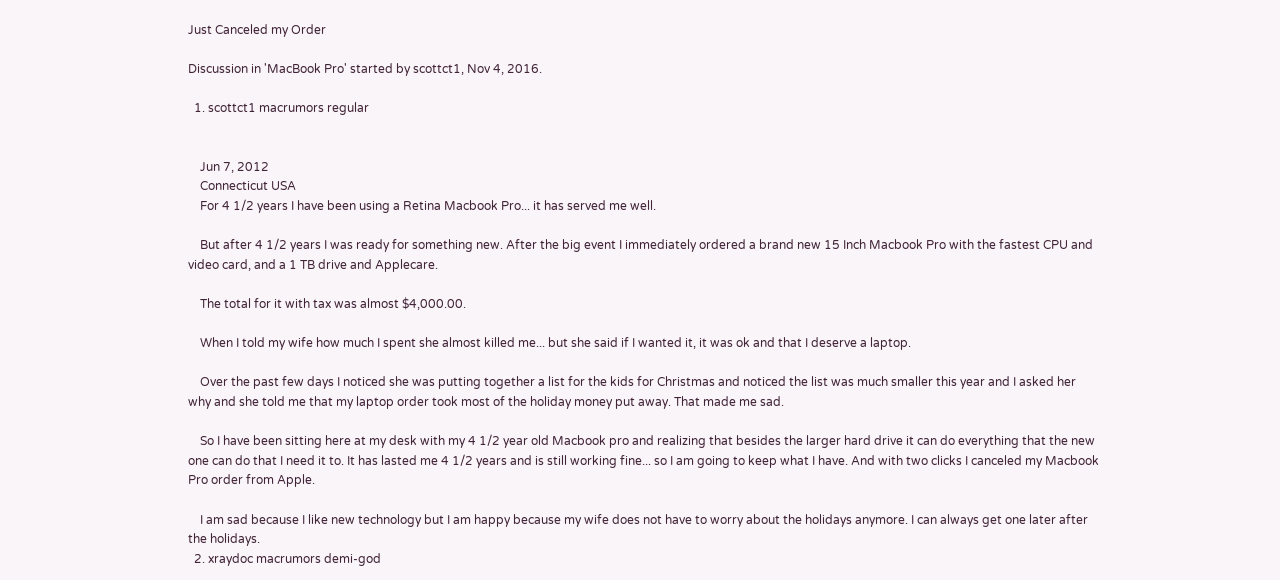Just Canceled my Order

Discussion in 'MacBook Pro' started by scottct1, Nov 4, 2016.

  1. scottct1 macrumors regular


    Jun 7, 2012
    Connecticut USA
    For 4 1/2 years I have been using a Retina Macbook Pro... it has served me well.

    But after 4 1/2 years I was ready for something new. After the big event I immediately ordered a brand new 15 Inch Macbook Pro with the fastest CPU and video card, and a 1 TB drive and Applecare.

    The total for it with tax was almost $4,000.00.

    When I told my wife how much I spent she almost killed me... but she said if I wanted it, it was ok and that I deserve a laptop.

    Over the past few days I noticed she was putting together a list for the kids for Christmas and noticed the list was much smaller this year and I asked her why and she told me that my laptop order took most of the holiday money put away. That made me sad.

    So I have been sitting here at my desk with my 4 1/2 year old Macbook pro and realizing that besides the larger hard drive it can do everything that the new one can do that I need it to. It has lasted me 4 1/2 years and is still working fine... so I am going to keep what I have. And with two clicks I canceled my Macbook Pro order from Apple.

    I am sad because I like new technology but I am happy because my wife does not have to worry about the holidays anymore. I can always get one later after the holidays.
  2. xraydoc macrumors demi-god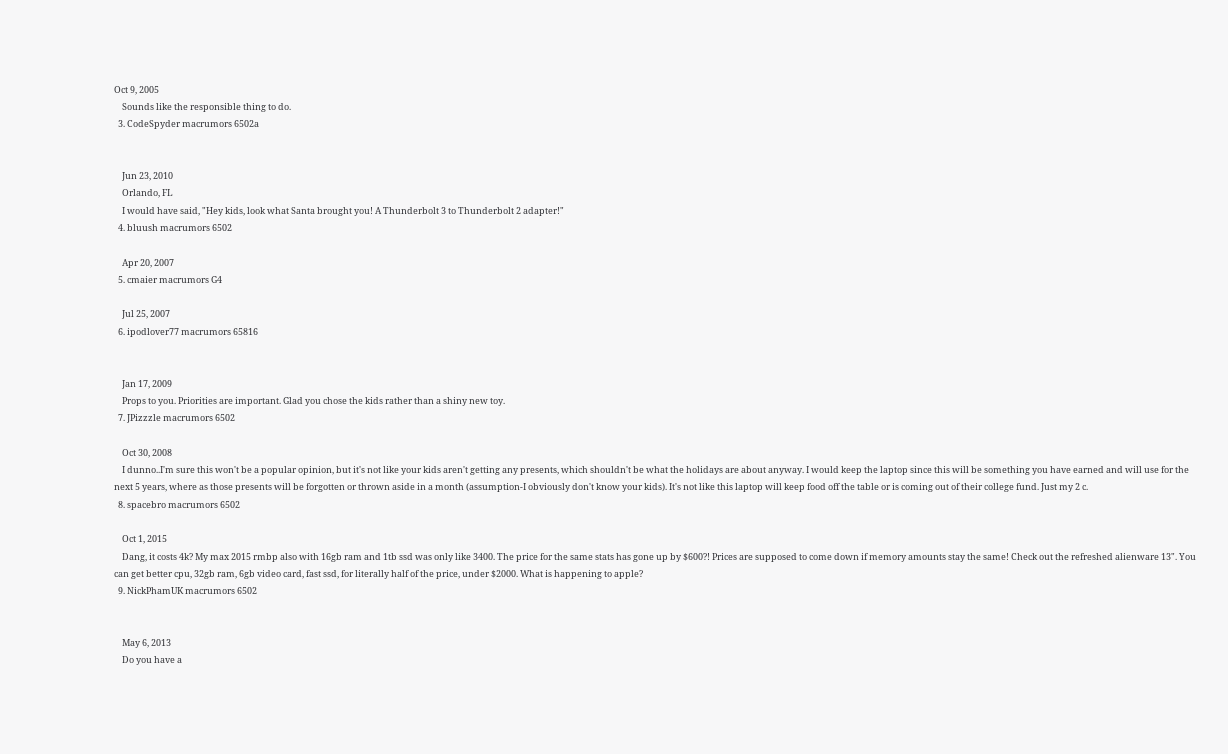Oct 9, 2005
    Sounds like the responsible thing to do.
  3. CodeSpyder macrumors 6502a


    Jun 23, 2010
    Orlando, FL
    I would have said, "Hey kids, look what Santa brought you! A Thunderbolt 3 to Thunderbolt 2 adapter!"
  4. bluush macrumors 6502

    Apr 20, 2007
  5. cmaier macrumors G4

    Jul 25, 2007
  6. ipodlover77 macrumors 65816


    Jan 17, 2009
    Props to you. Priorities are important. Glad you chose the kids rather than a shiny new toy.
  7. JPizzzle macrumors 6502

    Oct 30, 2008
    I dunno..I'm sure this won't be a popular opinion, but it's not like your kids aren't getting any presents, which shouldn't be what the holidays are about anyway. I would keep the laptop since this will be something you have earned and will use for the next 5 years, where as those presents will be forgotten or thrown aside in a month (assumption-I obviously don't know your kids). It's not like this laptop will keep food off the table or is coming out of their college fund. Just my 2 c.
  8. spacebro macrumors 6502

    Oct 1, 2015
    Dang, it costs 4k? My max 2015 rmbp also with 16gb ram and 1tb ssd was only like 3400. The price for the same stats has gone up by $600?! Prices are supposed to come down if memory amounts stay the same! Check out the refreshed alienware 13". You can get better cpu, 32gb ram, 6gb video card, fast ssd, for literally half of the price, under $2000. What is happening to apple?
  9. NickPhamUK macrumors 6502


    May 6, 2013
    Do you have a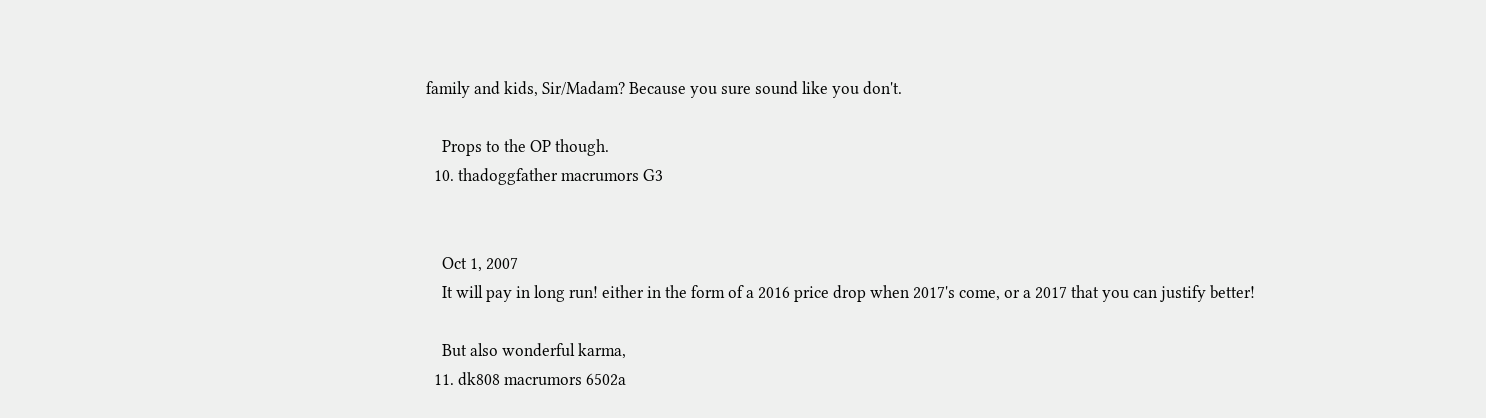family and kids, Sir/Madam? Because you sure sound like you don't.

    Props to the OP though.
  10. thadoggfather macrumors G3


    Oct 1, 2007
    It will pay in long run! either in the form of a 2016 price drop when 2017's come, or a 2017 that you can justify better!

    But also wonderful karma,
  11. dk808 macrumors 6502a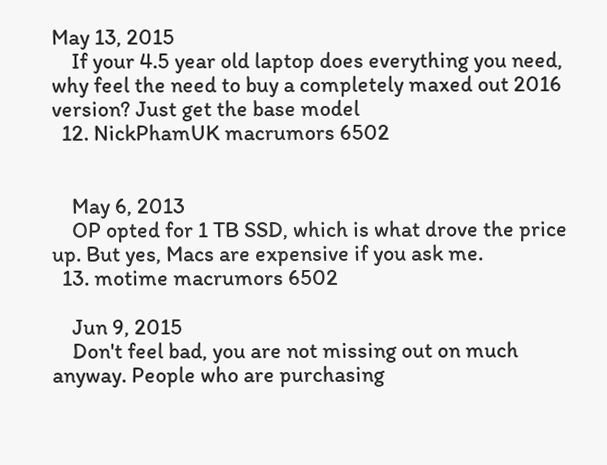May 13, 2015
    If your 4.5 year old laptop does everything you need, why feel the need to buy a completely maxed out 2016 version? Just get the base model
  12. NickPhamUK macrumors 6502


    May 6, 2013
    OP opted for 1 TB SSD, which is what drove the price up. But yes, Macs are expensive if you ask me.
  13. motime macrumors 6502

    Jun 9, 2015
    Don't feel bad, you are not missing out on much anyway. People who are purchasing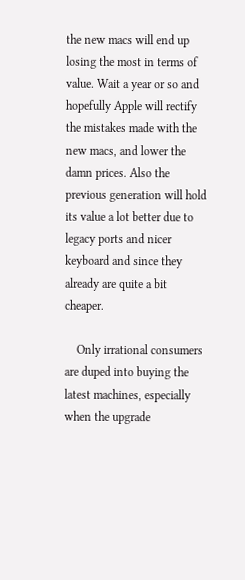the new macs will end up losing the most in terms of value. Wait a year or so and hopefully Apple will rectify the mistakes made with the new macs, and lower the damn prices. Also the previous generation will hold its value a lot better due to legacy ports and nicer keyboard and since they already are quite a bit cheaper.

    Only irrational consumers are duped into buying the latest machines, especially when the upgrade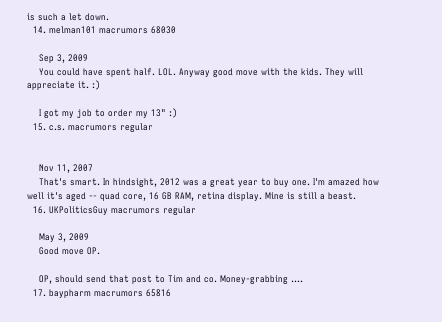is such a let down.
  14. melman101 macrumors 68030

    Sep 3, 2009
    You could have spent half. LOL. Anyway good move with the kids. They will appreciate it. :)

    I got my job to order my 13" :)
  15. c.s. macrumors regular


    Nov 11, 2007
    That's smart. In hindsight, 2012 was a great year to buy one. I'm amazed how well it's aged -- quad core, 16 GB RAM, retina display. Mine is still a beast.
  16. UKPoliticsGuy macrumors regular

    May 3, 2009
    Good move OP.

    OP, should send that post to Tim and co. Money-grabbing ....
  17. baypharm macrumors 65816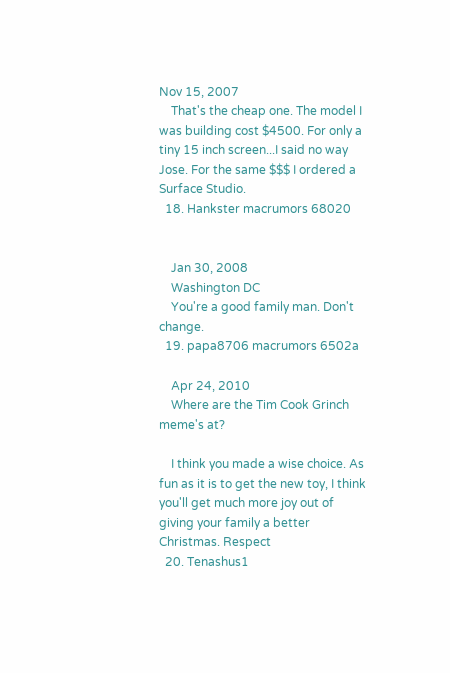Nov 15, 2007
    That's the cheap one. The model I was building cost $4500. For only a tiny 15 inch screen...I said no way Jose. For the same $$$ I ordered a Surface Studio.
  18. Hankster macrumors 68020


    Jan 30, 2008
    Washington DC
    You're a good family man. Don't change.
  19. papa8706 macrumors 6502a

    Apr 24, 2010
    Where are the Tim Cook Grinch meme's at?

    I think you made a wise choice. As fun as it is to get the new toy, I think you'll get much more joy out of giving your family a better Christmas. Respect
  20. Tenashus1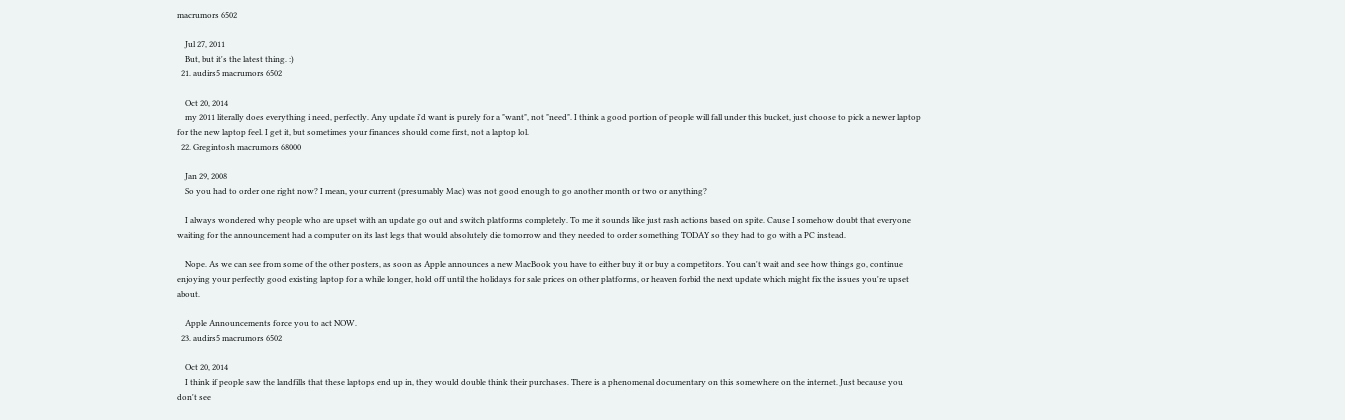macrumors 6502

    Jul 27, 2011
    But, but it's the latest thing. :)
  21. audirs5 macrumors 6502

    Oct 20, 2014
    my 2011 literally does everything i need, perfectly. Any update i'd want is purely for a "want", not "need". I think a good portion of people will fall under this bucket, just choose to pick a newer laptop for the new laptop feel. I get it, but sometimes your finances should come first, not a laptop lol.
  22. Gregintosh macrumors 68000

    Jan 29, 2008
    So you had to order one right now? I mean, your current (presumably Mac) was not good enough to go another month or two or anything?

    I always wondered why people who are upset with an update go out and switch platforms completely. To me it sounds like just rash actions based on spite. Cause I somehow doubt that everyone waiting for the announcement had a computer on its last legs that would absolutely die tomorrow and they needed to order something TODAY so they had to go with a PC instead.

    Nope. As we can see from some of the other posters, as soon as Apple announces a new MacBook you have to either buy it or buy a competitors. You can't wait and see how things go, continue enjoying your perfectly good existing laptop for a while longer, hold off until the holidays for sale prices on other platforms, or heaven forbid the next update which might fix the issues you're upset about.

    Apple Announcements force you to act NOW.
  23. audirs5 macrumors 6502

    Oct 20, 2014
    I think if people saw the landfills that these laptops end up in, they would double think their purchases. There is a phenomenal documentary on this somewhere on the internet. Just because you don't see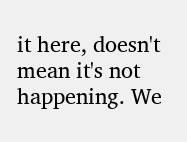it here, doesn't mean it's not happening. We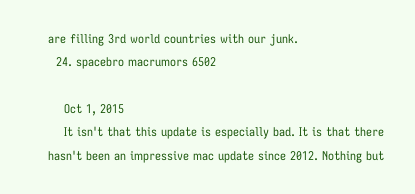are filling 3rd world countries with our junk.
  24. spacebro macrumors 6502

    Oct 1, 2015
    It isn't that this update is especially bad. It is that there hasn't been an impressive mac update since 2012. Nothing but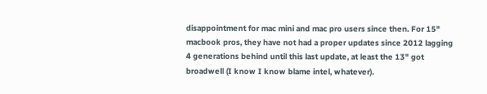disappointment for mac mini and mac pro users since then. For 15" macbook pros, they have not had a proper updates since 2012 lagging 4 generations behind until this last update, at least the 13" got broadwell (I know I know blame intel, whatever).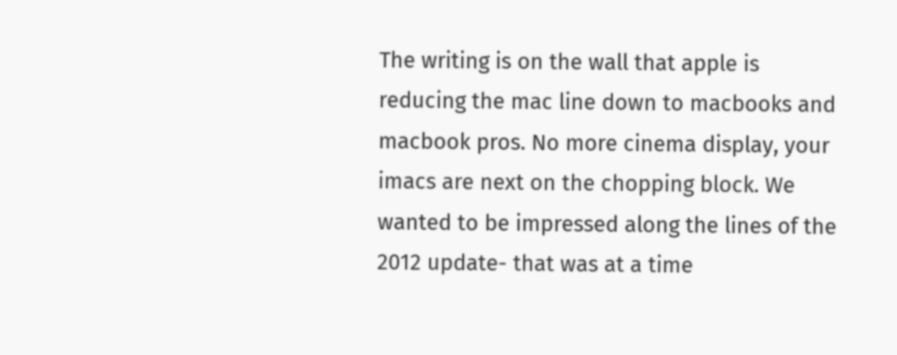The writing is on the wall that apple is reducing the mac line down to macbooks and macbook pros. No more cinema display, your imacs are next on the chopping block. We wanted to be impressed along the lines of the 2012 update- that was at a time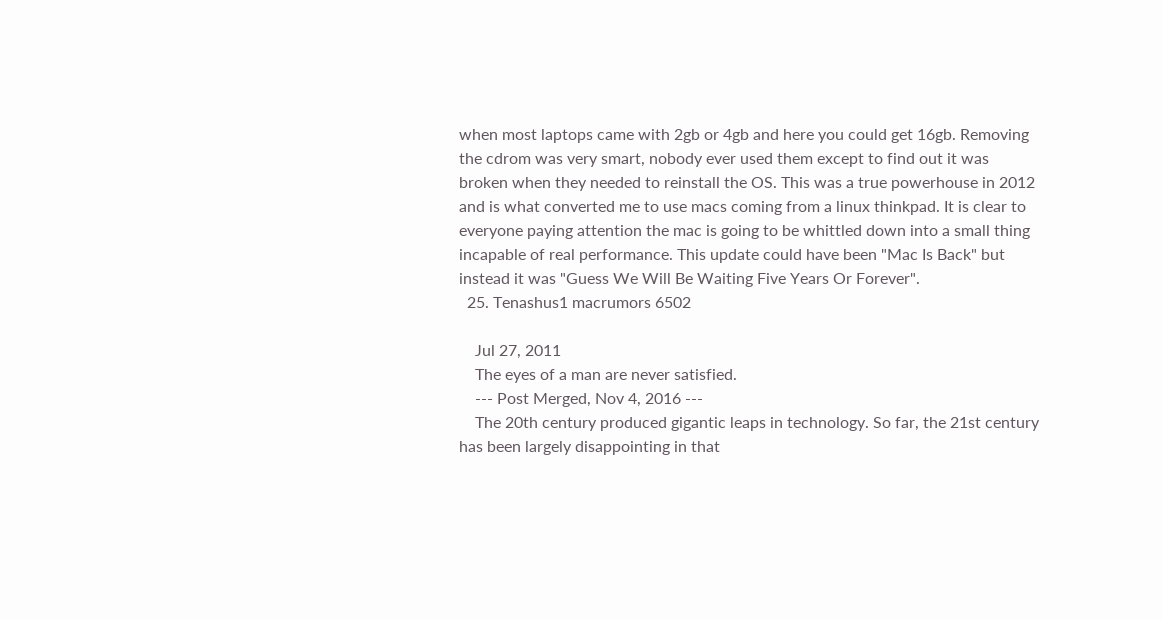when most laptops came with 2gb or 4gb and here you could get 16gb. Removing the cdrom was very smart, nobody ever used them except to find out it was broken when they needed to reinstall the OS. This was a true powerhouse in 2012 and is what converted me to use macs coming from a linux thinkpad. It is clear to everyone paying attention the mac is going to be whittled down into a small thing incapable of real performance. This update could have been "Mac Is Back" but instead it was "Guess We Will Be Waiting Five Years Or Forever".
  25. Tenashus1 macrumors 6502

    Jul 27, 2011
    The eyes of a man are never satisfied.
    --- Post Merged, Nov 4, 2016 ---
    The 20th century produced gigantic leaps in technology. So far, the 21st century has been largely disappointing in that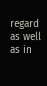regard as well as in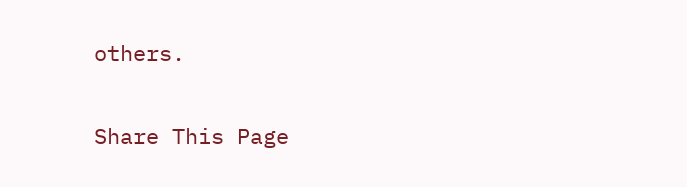others.

Share This Page